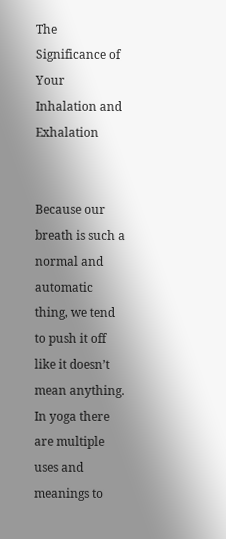The Significance of Your Inhalation and Exhalation


Because our breath is such a normal and automatic thing, we tend to push it off like it doesn’t mean anything. In yoga there are multiple uses and meanings to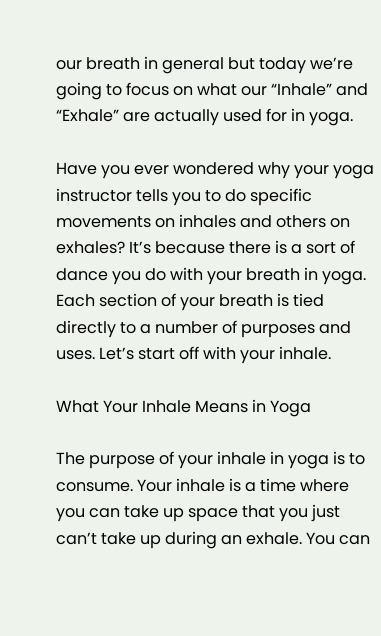our breath in general but today we’re going to focus on what our “Inhale” and “Exhale” are actually used for in yoga.

Have you ever wondered why your yoga instructor tells you to do specific movements on inhales and others on exhales? It’s because there is a sort of dance you do with your breath in yoga. Each section of your breath is tied directly to a number of purposes and uses. Let’s start off with your inhale.

What Your Inhale Means in Yoga

The purpose of your inhale in yoga is to consume. Your inhale is a time where you can take up space that you just can’t take up during an exhale. You can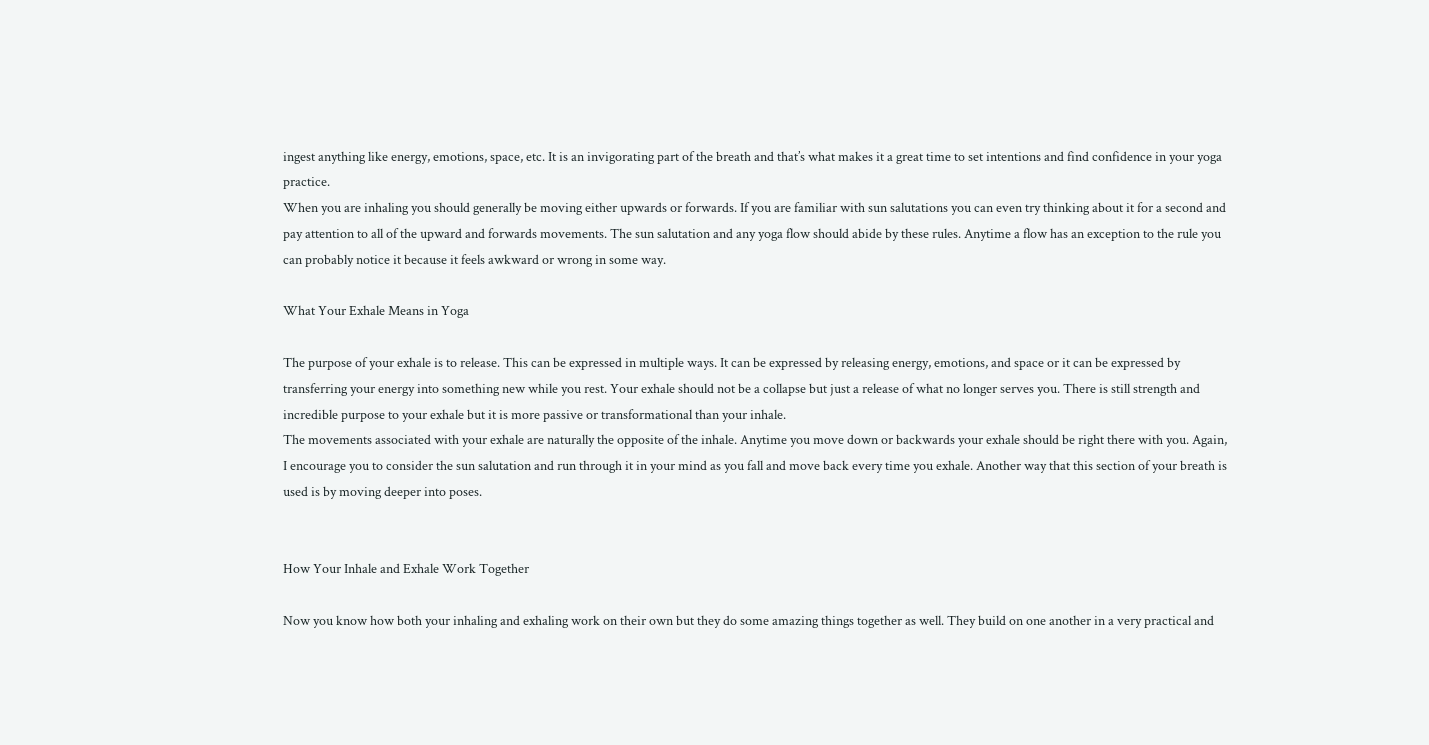ingest anything like energy, emotions, space, etc. It is an invigorating part of the breath and that’s what makes it a great time to set intentions and find confidence in your yoga practice.
When you are inhaling you should generally be moving either upwards or forwards. If you are familiar with sun salutations you can even try thinking about it for a second and pay attention to all of the upward and forwards movements. The sun salutation and any yoga flow should abide by these rules. Anytime a flow has an exception to the rule you can probably notice it because it feels awkward or wrong in some way.

What Your Exhale Means in Yoga

The purpose of your exhale is to release. This can be expressed in multiple ways. It can be expressed by releasing energy, emotions, and space or it can be expressed by transferring your energy into something new while you rest. Your exhale should not be a collapse but just a release of what no longer serves you. There is still strength and incredible purpose to your exhale but it is more passive or transformational than your inhale.
The movements associated with your exhale are naturally the opposite of the inhale. Anytime you move down or backwards your exhale should be right there with you. Again, I encourage you to consider the sun salutation and run through it in your mind as you fall and move back every time you exhale. Another way that this section of your breath is used is by moving deeper into poses.


How Your Inhale and Exhale Work Together

Now you know how both your inhaling and exhaling work on their own but they do some amazing things together as well. They build on one another in a very practical and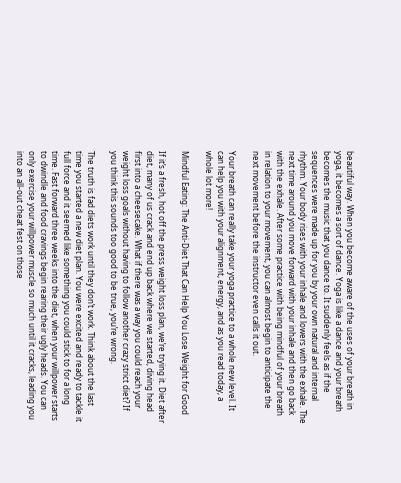beautiful way. When you become aware of the uses of your breath in yoga, it becomes a sort of dance. Yoga is like a dance and your breath becomes the music that you dance to. It suddenly feels as if the sequences were made up for you by your own natural and internal rhythm. Your body rises with your inhale and lowers with the exhale. The next time around you move forward with your inhale and then go back with the exhale. After some practice with being mindful of your breath in relation to your movement, you can almost begin to anticipate the next movement before the instructor even calls it out.

Your breath can really take your yoga practice to a whole new level. It can help you with your alignment, energy, and as you read today, a whole lot more!

Mindful Eating: The Anti-Diet That Can Help You Lose Weight for Good

If it’s a fresh, hot off the press weight loss plan, we’re trying it. Diet after diet, many of us crack and end up back where we started, diving head first into a cheesecake. What if there was a way you could reach your weight loss goals without having to follow another crazy strict diet? If you think this sounds too good to be true, you’re wrong.

The truth is fad diets work until they don’t work. Think about the last time you started a new diet plan. You were excited and ready to tackle it full force and it seemed like something you could stick to for a long time. Fast forward three weeks into the diet, when your willpower starts to dwindle and food cravings begin rearing their ugly heads. You can only exercise your willpower muscle so much until it cracks, leading you into an all-out cheat fest on those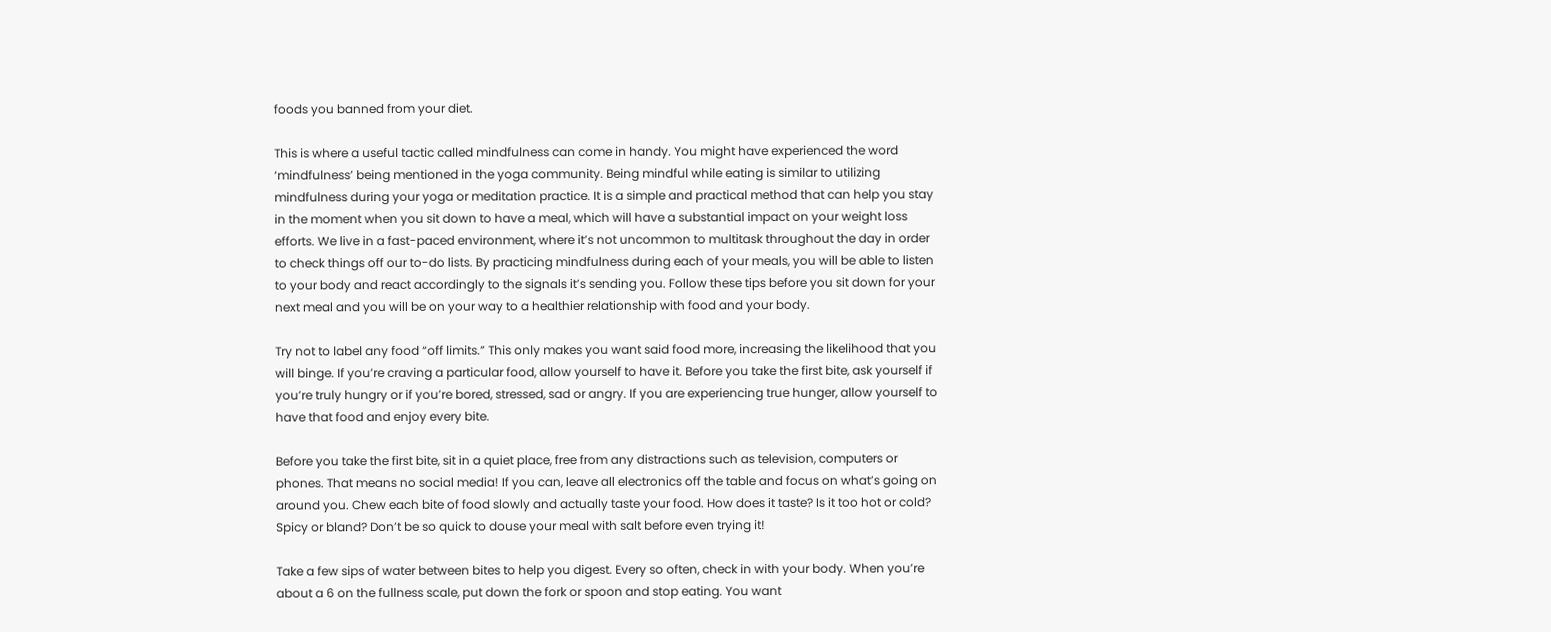foods you banned from your diet.

This is where a useful tactic called mindfulness can come in handy. You might have experienced the word ‘mindfulness’ being mentioned in the yoga community. Being mindful while eating is similar to utilizing mindfulness during your yoga or meditation practice. It is a simple and practical method that can help you stay in the moment when you sit down to have a meal, which will have a substantial impact on your weight loss efforts. We live in a fast-paced environment, where it’s not uncommon to multitask throughout the day in order to check things off our to-do lists. By practicing mindfulness during each of your meals, you will be able to listen to your body and react accordingly to the signals it’s sending you. Follow these tips before you sit down for your next meal and you will be on your way to a healthier relationship with food and your body.

Try not to label any food “off limits.” This only makes you want said food more, increasing the likelihood that you will binge. If you’re craving a particular food, allow yourself to have it. Before you take the first bite, ask yourself if you’re truly hungry or if you’re bored, stressed, sad or angry. If you are experiencing true hunger, allow yourself to have that food and enjoy every bite.

Before you take the first bite, sit in a quiet place, free from any distractions such as television, computers or phones. That means no social media! If you can, leave all electronics off the table and focus on what’s going on around you. Chew each bite of food slowly and actually taste your food. How does it taste? Is it too hot or cold? Spicy or bland? Don’t be so quick to douse your meal with salt before even trying it!

Take a few sips of water between bites to help you digest. Every so often, check in with your body. When you’re about a 6 on the fullness scale, put down the fork or spoon and stop eating. You want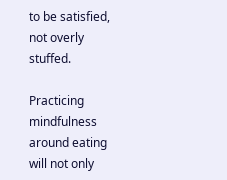to be satisfied, not overly stuffed.

Practicing mindfulness around eating will not only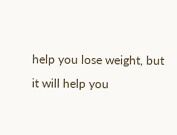help you lose weight, but it will help you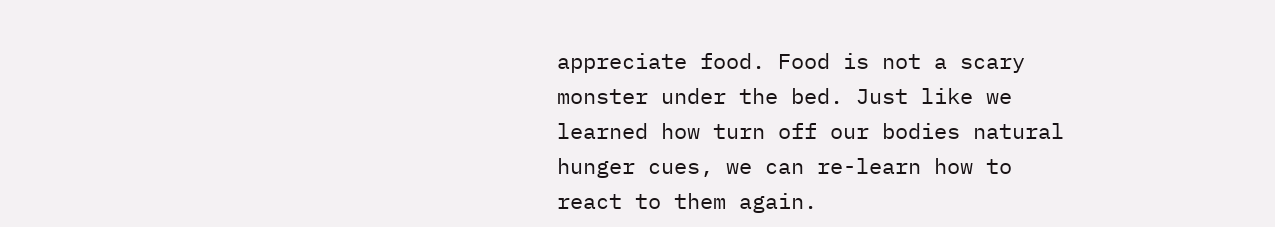appreciate food. Food is not a scary monster under the bed. Just like we learned how turn off our bodies natural hunger cues, we can re-learn how to react to them again.